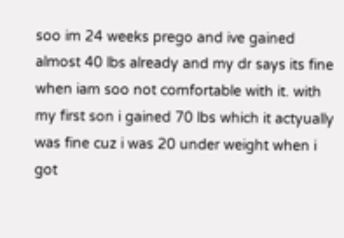soo im 24 weeks prego and ive gained almost 40 lbs already and my dr says its fine when iam soo not comfortable with it. with my first son i gained 70 lbs which it actyually was fine cuz i was 20 under weight when i got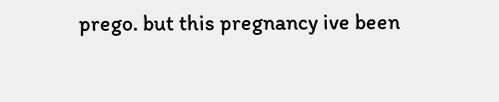prego. but this pregnancy ive been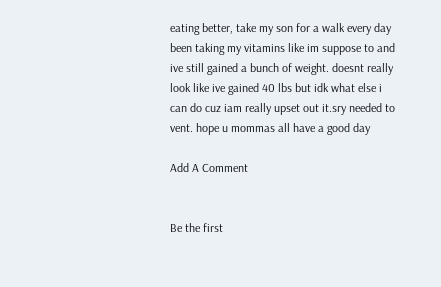eating better, take my son for a walk every day been taking my vitamins like im suppose to and ive still gained a bunch of weight. doesnt really look like ive gained 40 lbs but idk what else i can do cuz iam really upset out it.sry needed to vent. hope u mommas all have a good day

Add A Comment


Be the first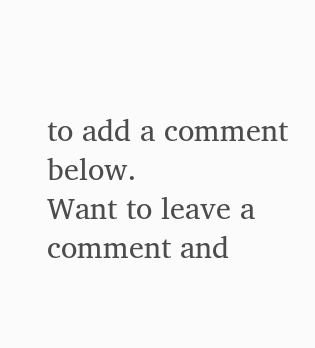to add a comment below.
Want to leave a comment and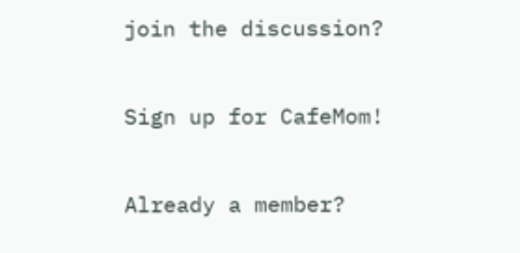join the discussion?

Sign up for CafeMom!

Already a member?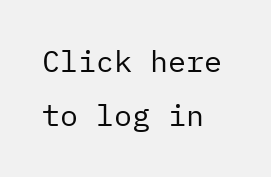Click here to log in